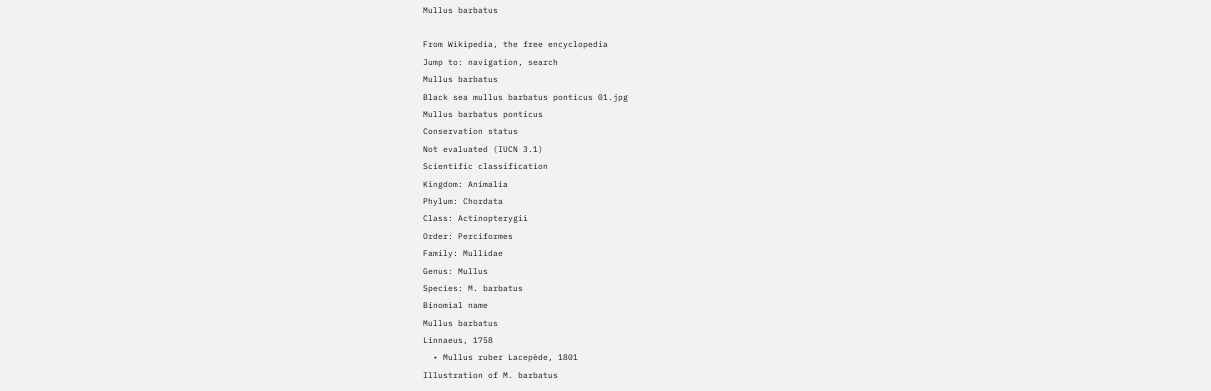Mullus barbatus

From Wikipedia, the free encyclopedia
Jump to: navigation, search
Mullus barbatus
Black sea mullus barbatus ponticus 01.jpg
Mullus barbatus ponticus
Conservation status
Not evaluated (IUCN 3.1)
Scientific classification
Kingdom: Animalia
Phylum: Chordata
Class: Actinopterygii
Order: Perciformes
Family: Mullidae
Genus: Mullus
Species: M. barbatus
Binomial name
Mullus barbatus
Linnaeus, 1758
  • Mullus ruber Lacepède, 1801
Illustration of M. barbatus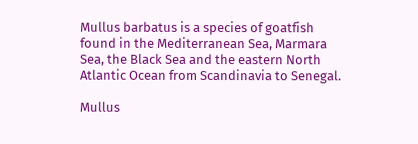Mullus barbatus is a species of goatfish found in the Mediterranean Sea, Marmara Sea, the Black Sea and the eastern North Atlantic Ocean from Scandinavia to Senegal.

Mullus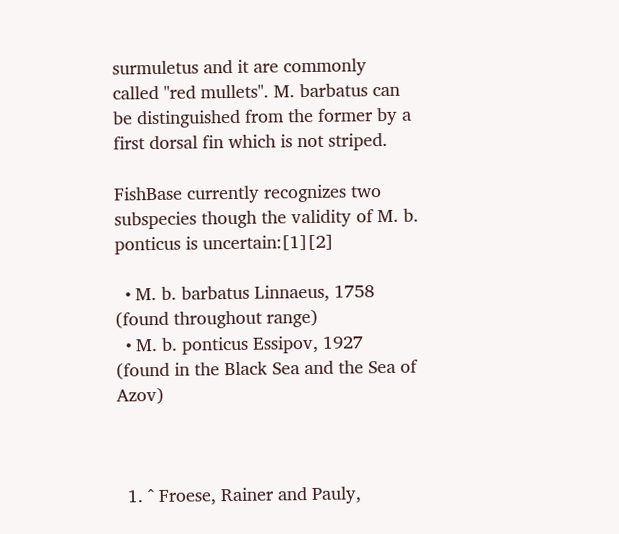surmuletus and it are commonly called "red mullets". M. barbatus can be distinguished from the former by a first dorsal fin which is not striped.

FishBase currently recognizes two subspecies though the validity of M. b. ponticus is uncertain:[1][2]

  • M. b. barbatus Linnaeus, 1758 (found throughout range)
  • M. b. ponticus Essipov, 1927 (found in the Black Sea and the Sea of Azov)



  1. ^ Froese, Rainer and Pauly,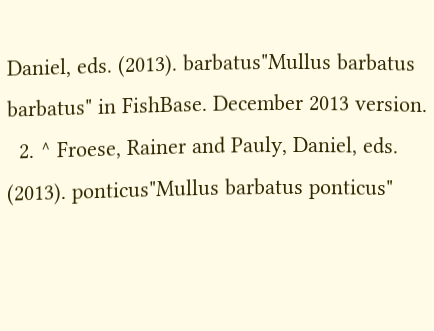Daniel, eds. (2013). barbatus"Mullus barbatus barbatus" in FishBase. December 2013 version.
  2. ^ Froese, Rainer and Pauly, Daniel, eds. (2013). ponticus"Mullus barbatus ponticus"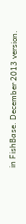in FishBase. December 2013 version.